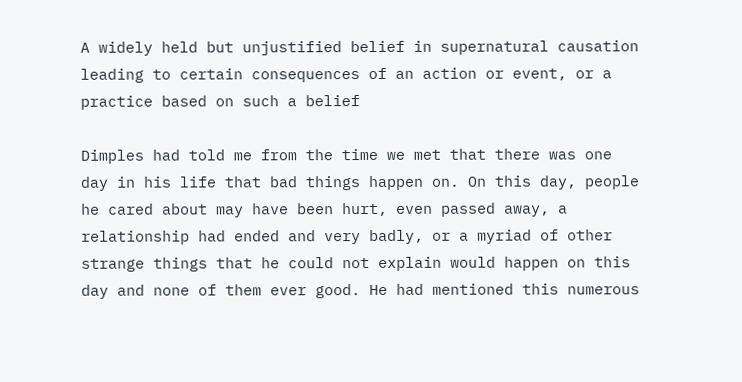A widely held but unjustified belief in supernatural causation leading to certain consequences of an action or event, or a practice based on such a belief

Dimples had told me from the time we met that there was one day in his life that bad things happen on. On this day, people he cared about may have been hurt, even passed away, a relationship had ended and very badly, or a myriad of other strange things that he could not explain would happen on this day and none of them ever good. He had mentioned this numerous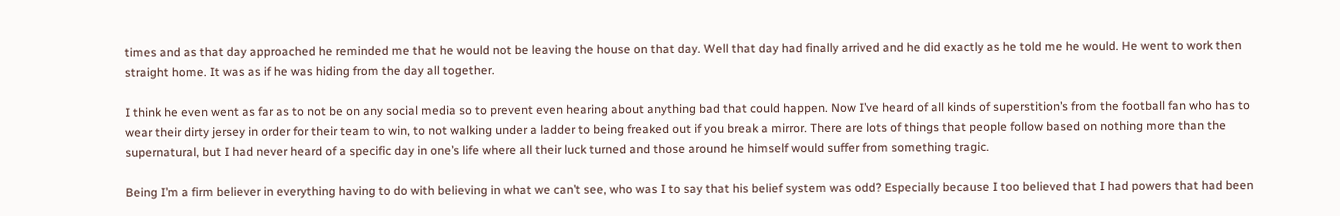times and as that day approached he reminded me that he would not be leaving the house on that day. Well that day had finally arrived and he did exactly as he told me he would. He went to work then straight home. It was as if he was hiding from the day all together.

I think he even went as far as to not be on any social media so to prevent even hearing about anything bad that could happen. Now I’ve heard of all kinds of superstition’s from the football fan who has to wear their dirty jersey in order for their team to win, to not walking under a ladder to being freaked out if you break a mirror. There are lots of things that people follow based on nothing more than the supernatural, but I had never heard of a specific day in one’s life where all their luck turned and those around he himself would suffer from something tragic.

Being I’m a firm believer in everything having to do with believing in what we can’t see, who was I to say that his belief system was odd? Especially because I too believed that I had powers that had been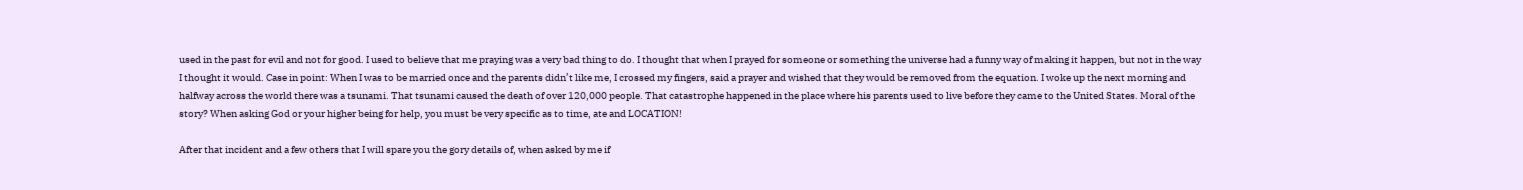used in the past for evil and not for good. I used to believe that me praying was a very bad thing to do. I thought that when I prayed for someone or something the universe had a funny way of making it happen, but not in the way I thought it would. Case in point: When I was to be married once and the parents didn’t like me, I crossed my fingers, said a prayer and wished that they would be removed from the equation. I woke up the next morning and halfway across the world there was a tsunami. That tsunami caused the death of over 120,000 people. That catastrophe happened in the place where his parents used to live before they came to the United States. Moral of the story? When asking God or your higher being for help, you must be very specific as to time, ate and LOCATION!

After that incident and a few others that I will spare you the gory details of, when asked by me if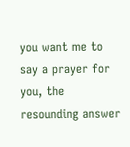you want me to say a prayer for you, the resounding answer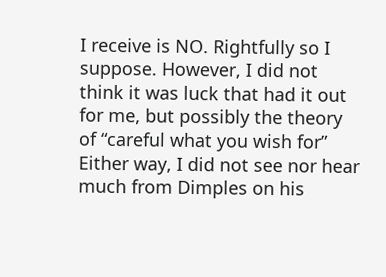I receive is NO. Rightfully so I suppose. However, I did not think it was luck that had it out for me, but possibly the theory of “careful what you wish for” Either way, I did not see nor hear much from Dimples on his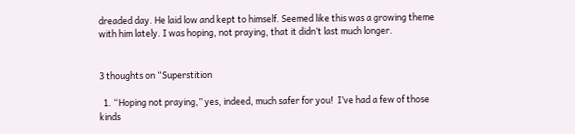dreaded day. He laid low and kept to himself. Seemed like this was a growing theme with him lately. I was hoping, not praying, that it didn’t last much longer.


3 thoughts on “Superstition

  1. “Hoping not praying,” yes, indeed, much safer for you!  I’ve had a few of those kinds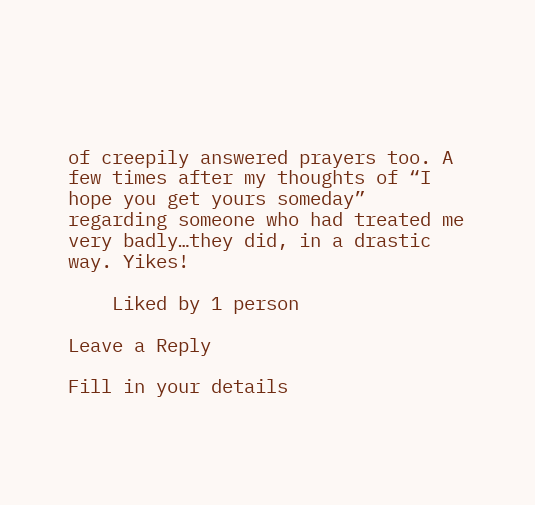of creepily answered prayers too. A few times after my thoughts of “I hope you get yours someday” regarding someone who had treated me very badly…they did, in a drastic way. Yikes!

    Liked by 1 person

Leave a Reply

Fill in your details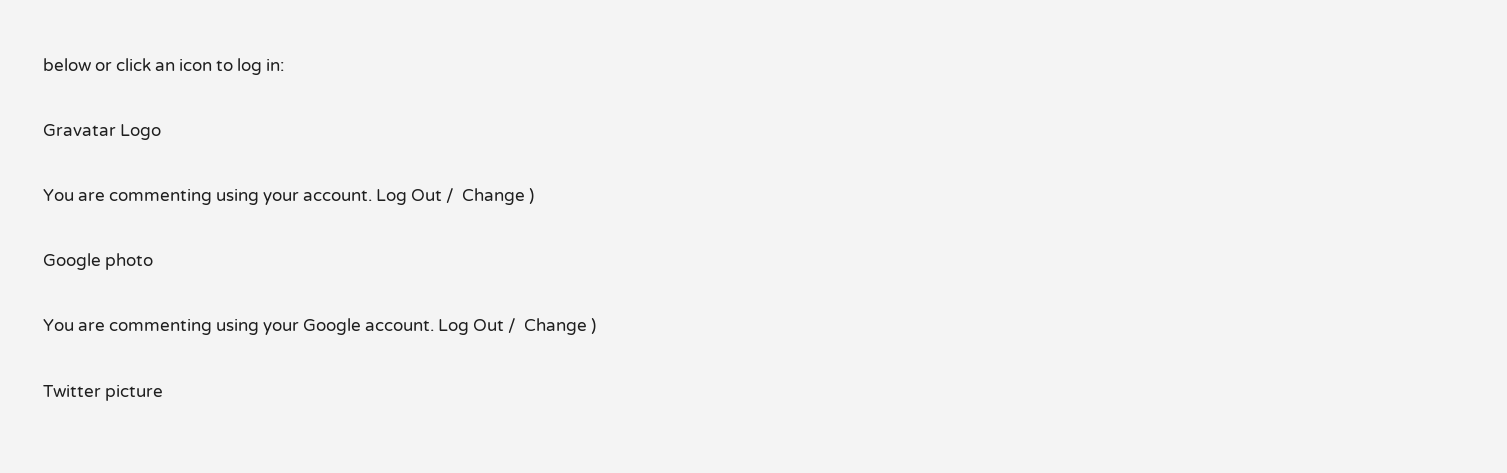below or click an icon to log in:

Gravatar Logo

You are commenting using your account. Log Out /  Change )

Google photo

You are commenting using your Google account. Log Out /  Change )

Twitter picture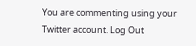You are commenting using your Twitter account. Log Out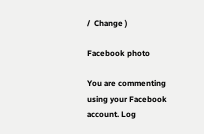/  Change )

Facebook photo

You are commenting using your Facebook account. Log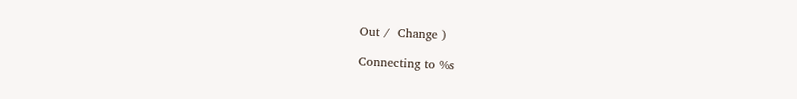Out /  Change )

Connecting to %s